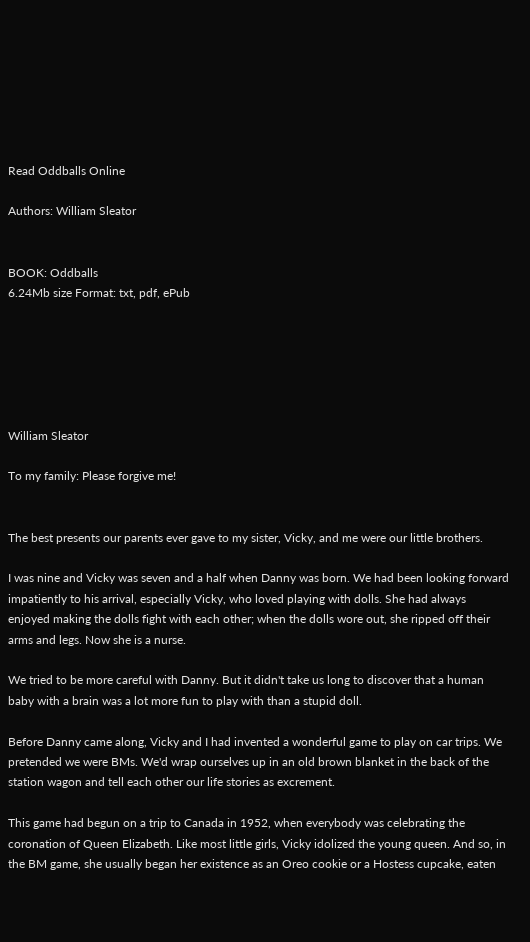Read Oddballs Online

Authors: William Sleator


BOOK: Oddballs
6.24Mb size Format: txt, pdf, ePub






William Sleator

To my family: Please forgive me!


The best presents our parents ever gave to my sister, Vicky, and me were our little brothers.

I was nine and Vicky was seven and a half when Danny was born. We had been looking forward impatiently to his arrival, especially Vicky, who loved playing with dolls. She had always enjoyed making the dolls fight with each other; when the dolls wore out, she ripped off their arms and legs. Now she is a nurse.

We tried to be more careful with Danny. But it didn't take us long to discover that a human baby with a brain was a lot more fun to play with than a stupid doll.

Before Danny came along, Vicky and I had invented a wonderful game to play on car trips. We pretended we were BMs. We'd wrap ourselves up in an old brown blanket in the back of the station wagon and tell each other our life stories as excrement.

This game had begun on a trip to Canada in 1952, when everybody was celebrating the coronation of Queen Elizabeth. Like most little girls, Vicky idolized the young queen. And so, in the BM game, she usually began her existence as an Oreo cookie or a Hostess cupcake, eaten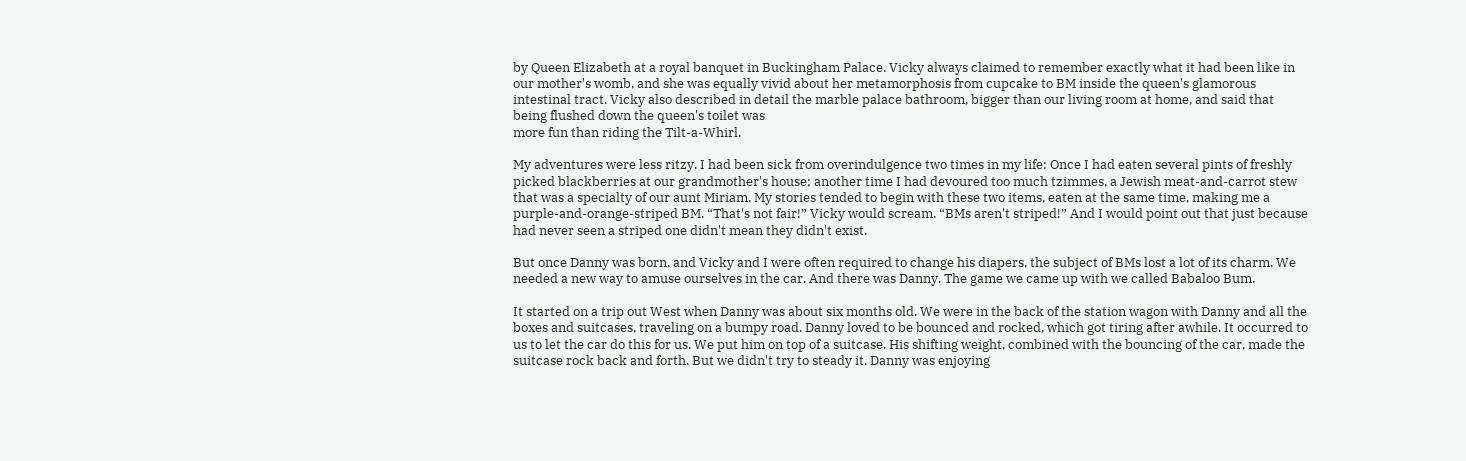by Queen Elizabeth at a royal banquet in Buckingham Palace. Vicky always claimed to remember exactly what it had been like in our mother's womb, and she was equally vivid about her metamorphosis from cupcake to BM inside the queen's glamorous intestinal tract. Vicky also described in detail the marble palace bathroom, bigger than our living room at home, and said that being flushed down the queen's toilet was
more fun than riding the Tilt-a-Whirl.

My adventures were less ritzy. I had been sick from overindulgence two times in my life: Once I had eaten several pints of freshly picked blackberries at our grandmother's house; another time I had devoured too much tzimmes, a Jewish meat-and-carrot stew that was a specialty of our aunt Miriam. My stories tended to begin with these two items, eaten at the same time, making me a purple-and-orange-striped BM. “That's not fair!” Vicky would scream. “BMs aren't striped!” And I would point out that just because
had never seen a striped one didn't mean they didn't exist.

But once Danny was born, and Vicky and I were often required to change his diapers, the subject of BMs lost a lot of its charm. We needed a new way to amuse ourselves in the car. And there was Danny. The game we came up with we called Babaloo Bum.

It started on a trip out West when Danny was about six months old. We were in the back of the station wagon with Danny and all the boxes and suitcases, traveling on a bumpy road. Danny loved to be bounced and rocked, which got tiring after awhile. It occurred to us to let the car do this for us. We put him on top of a suitcase. His shifting weight, combined with the bouncing of the car, made the suitcase rock back and forth. But we didn't try to steady it. Danny was enjoying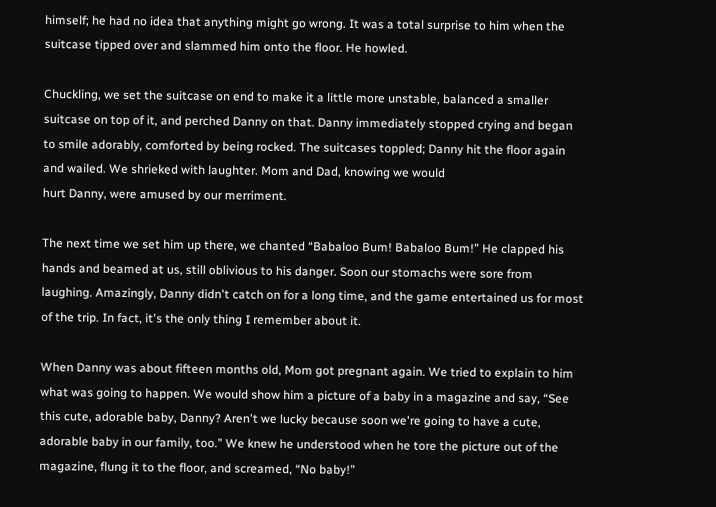himself; he had no idea that anything might go wrong. It was a total surprise to him when the suitcase tipped over and slammed him onto the floor. He howled.

Chuckling, we set the suitcase on end to make it a little more unstable, balanced a smaller suitcase on top of it, and perched Danny on that. Danny immediately stopped crying and began to smile adorably, comforted by being rocked. The suitcases toppled; Danny hit the floor again and wailed. We shrieked with laughter. Mom and Dad, knowing we would
hurt Danny, were amused by our merriment.

The next time we set him up there, we chanted “Babaloo Bum! Babaloo Bum!” He clapped his hands and beamed at us, still oblivious to his danger. Soon our stomachs were sore from laughing. Amazingly, Danny didn't catch on for a long time, and the game entertained us for most of the trip. In fact, it's the only thing I remember about it.

When Danny was about fifteen months old, Mom got pregnant again. We tried to explain to him what was going to happen. We would show him a picture of a baby in a magazine and say, “See this cute, adorable baby, Danny? Aren't we lucky because soon we're going to have a cute, adorable baby in our family, too.” We knew he understood when he tore the picture out of the magazine, flung it to the floor, and screamed, “No baby!”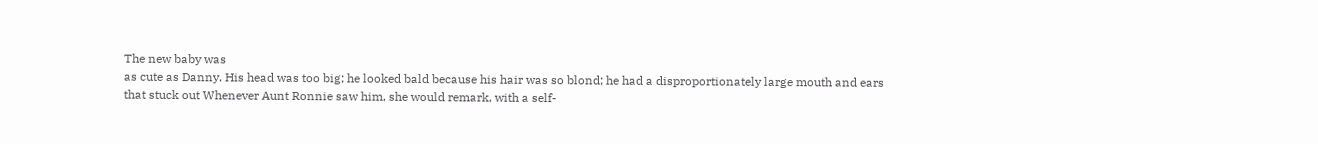The new baby was
as cute as Danny. His head was too big; he looked bald because his hair was so blond; he had a disproportionately large mouth and ears that stuck out Whenever Aunt Ronnie saw him, she would remark, with a self-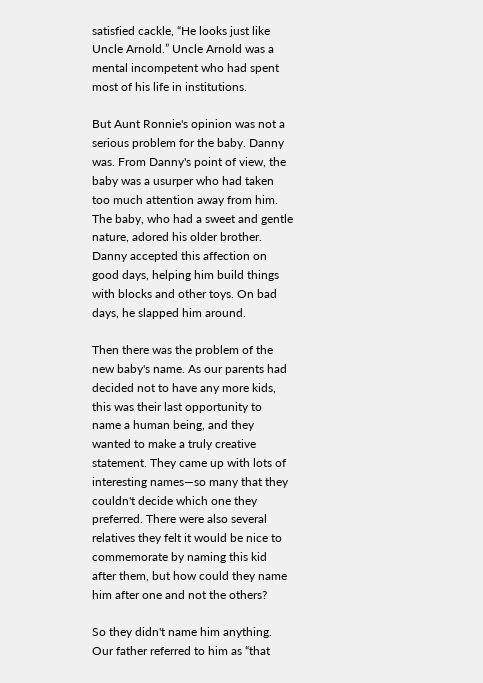satisfied cackle, “He looks just like Uncle Arnold.” Uncle Arnold was a mental incompetent who had spent most of his life in institutions.

But Aunt Ronnie's opinion was not a serious problem for the baby. Danny was. From Danny's point of view, the baby was a usurper who had taken too much attention away from him. The baby, who had a sweet and gentle nature, adored his older brother. Danny accepted this affection on good days, helping him build things with blocks and other toys. On bad days, he slapped him around.

Then there was the problem of the new baby's name. As our parents had decided not to have any more kids, this was their last opportunity to name a human being, and they wanted to make a truly creative statement. They came up with lots of interesting names—so many that they couldn't decide which one they preferred. There were also several relatives they felt it would be nice to commemorate by naming this kid after them, but how could they name him after one and not the others?

So they didn't name him anything. Our father referred to him as “that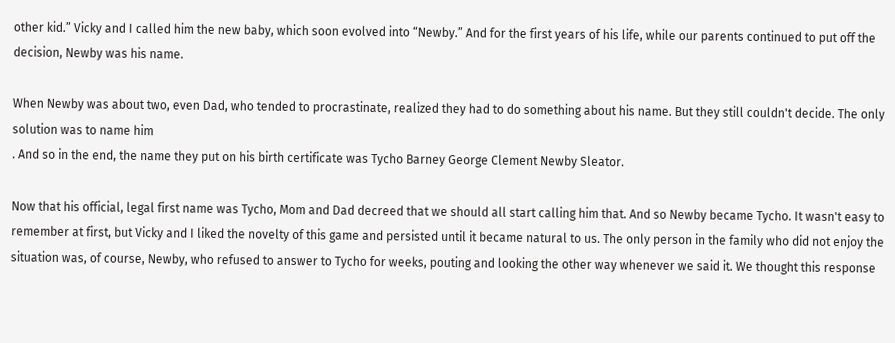other kid.” Vicky and I called him the new baby, which soon evolved into “Newby.” And for the first years of his life, while our parents continued to put off the decision, Newby was his name.

When Newby was about two, even Dad, who tended to procrastinate, realized they had to do something about his name. But they still couldn't decide. The only solution was to name him
. And so in the end, the name they put on his birth certificate was Tycho Barney George Clement Newby Sleator.

Now that his official, legal first name was Tycho, Mom and Dad decreed that we should all start calling him that. And so Newby became Tycho. It wasn't easy to remember at first, but Vicky and I liked the novelty of this game and persisted until it became natural to us. The only person in the family who did not enjoy the situation was, of course, Newby, who refused to answer to Tycho for weeks, pouting and looking the other way whenever we said it. We thought this response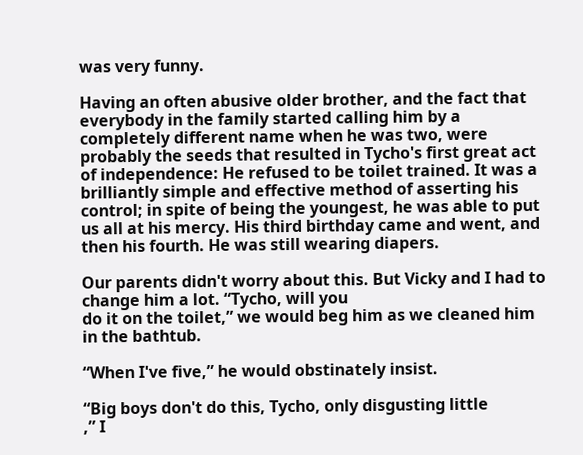was very funny.

Having an often abusive older brother, and the fact that everybody in the family started calling him by a completely different name when he was two, were probably the seeds that resulted in Tycho's first great act of independence: He refused to be toilet trained. It was a brilliantly simple and effective method of asserting his control; in spite of being the youngest, he was able to put us all at his mercy. His third birthday came and went, and then his fourth. He was still wearing diapers.

Our parents didn't worry about this. But Vicky and I had to change him a lot. “Tycho, will you
do it on the toilet,” we would beg him as we cleaned him in the bathtub.

“When I've five,” he would obstinately insist.

“Big boys don't do this, Tycho, only disgusting little
,” I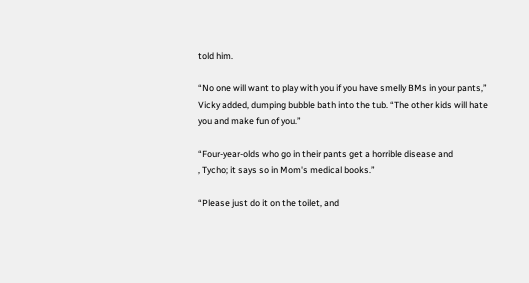told him.

“No one will want to play with you if you have smelly BMs in your pants,” Vicky added, dumping bubble bath into the tub. “The other kids will hate you and make fun of you.”

“Four-year-olds who go in their pants get a horrible disease and
, Tycho; it says so in Mom's medical books.”

“Please just do it on the toilet, and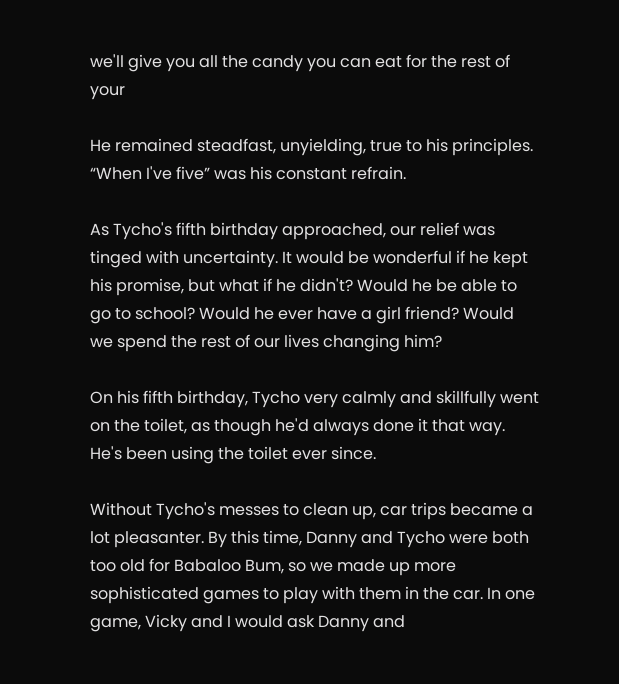we'll give you all the candy you can eat for the rest of your

He remained steadfast, unyielding, true to his principles. “When I've five” was his constant refrain.

As Tycho's fifth birthday approached, our relief was tinged with uncertainty. It would be wonderful if he kept his promise, but what if he didn't? Would he be able to go to school? Would he ever have a girl friend? Would we spend the rest of our lives changing him?

On his fifth birthday, Tycho very calmly and skillfully went on the toilet, as though he'd always done it that way. He's been using the toilet ever since.

Without Tycho's messes to clean up, car trips became a lot pleasanter. By this time, Danny and Tycho were both too old for Babaloo Bum, so we made up more sophisticated games to play with them in the car. In one game, Vicky and I would ask Danny and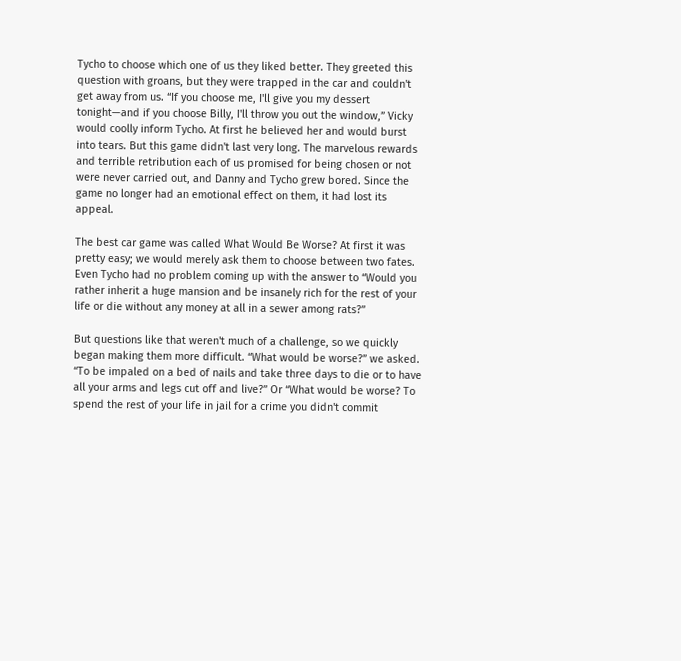Tycho to choose which one of us they liked better. They greeted this question with groans, but they were trapped in the car and couldn't get away from us. “If you choose me, I'll give you my dessert tonight—and if you choose Billy, I'll throw you out the window,” Vicky would coolly inform Tycho. At first he believed her and would burst into tears. But this game didn't last very long. The marvelous rewards and terrible retribution each of us promised for being chosen or not were never carried out, and Danny and Tycho grew bored. Since the game no longer had an emotional effect on them, it had lost its appeal.

The best car game was called What Would Be Worse? At first it was pretty easy; we would merely ask them to choose between two fates. Even Tycho had no problem coming up with the answer to “Would you rather inherit a huge mansion and be insanely rich for the rest of your life or die without any money at all in a sewer among rats?”

But questions like that weren't much of a challenge, so we quickly began making them more difficult. “What would be worse?” we asked. “To be impaled on a bed of nails and take three days to die or to have all your arms and legs cut off and live?” Or “What would be worse? To spend the rest of your life in jail for a crime you didn't commit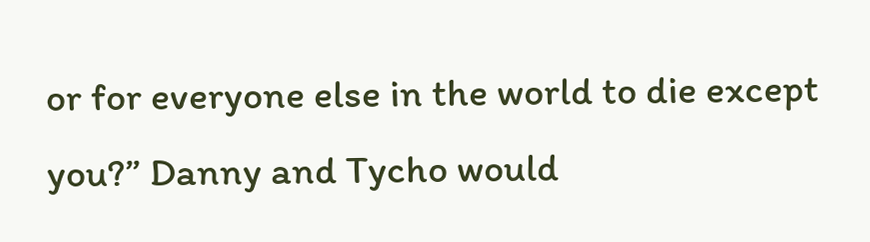or for everyone else in the world to die except you?” Danny and Tycho would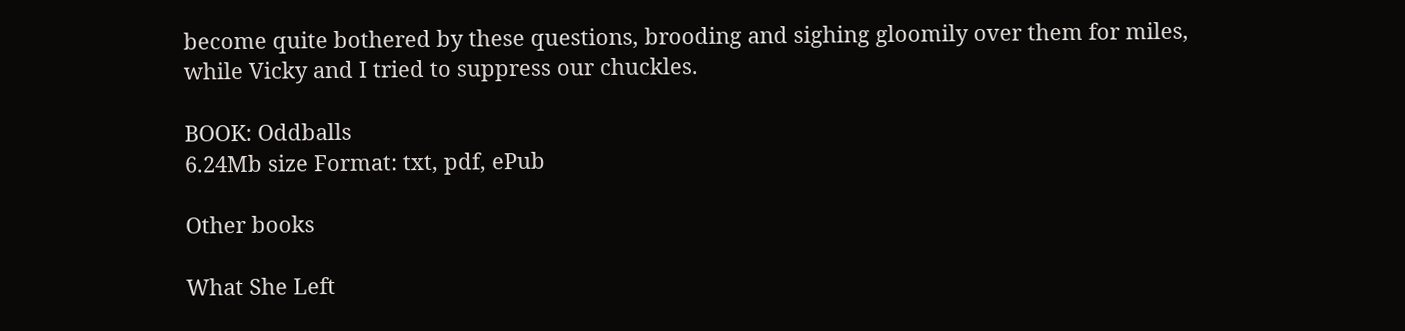become quite bothered by these questions, brooding and sighing gloomily over them for miles, while Vicky and I tried to suppress our chuckles.

BOOK: Oddballs
6.24Mb size Format: txt, pdf, ePub

Other books

What She Left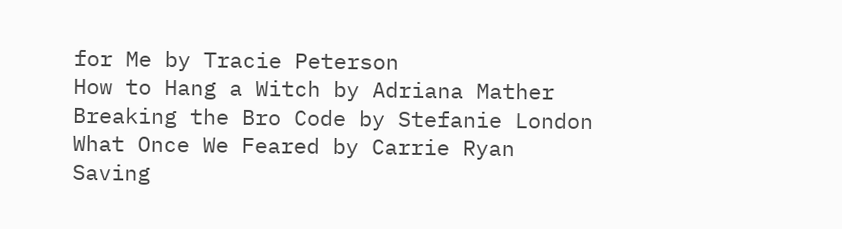for Me by Tracie Peterson
How to Hang a Witch by Adriana Mather
Breaking the Bro Code by Stefanie London
What Once We Feared by Carrie Ryan
Saving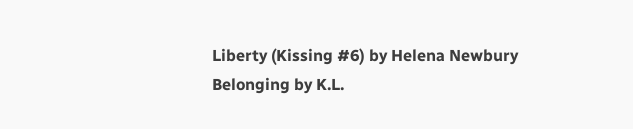Liberty (Kissing #6) by Helena Newbury
Belonging by K.L.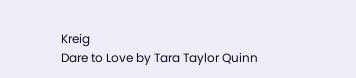Kreig
Dare to Love by Tara Taylor Quinn